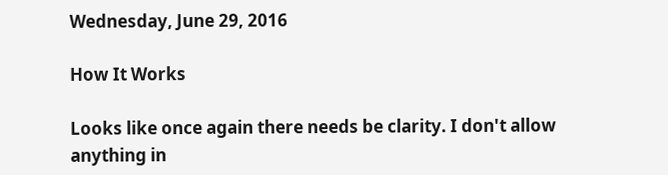Wednesday, June 29, 2016

How It Works

Looks like once again there needs be clarity. I don't allow anything in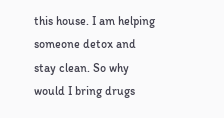this house. I am helping someone detox and stay clean. So why would I bring drugs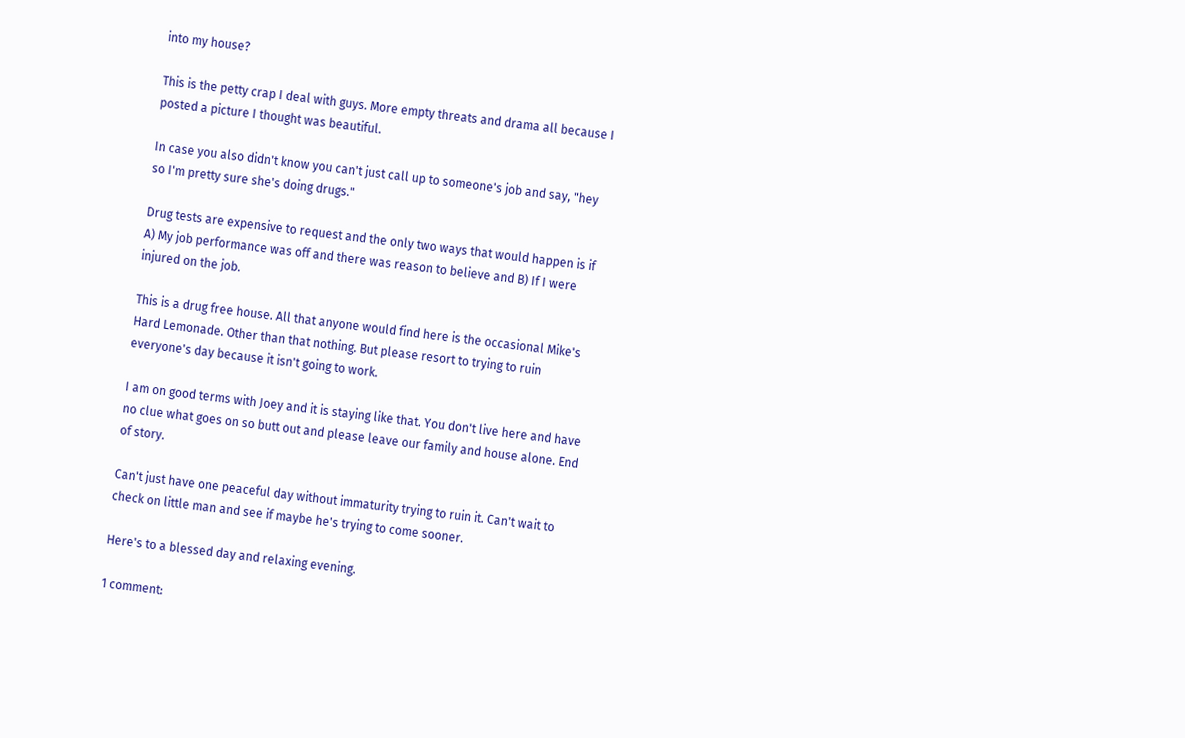into my house?

This is the petty crap I deal with guys. More empty threats and drama all because I posted a picture I thought was beautiful.

In case you also didn't know you can't just call up to someone's job and say, "hey so I'm pretty sure she's doing drugs."

Drug tests are expensive to request and the only two ways that would happen is if A) My job performance was off and there was reason to believe and B) If I were injured on the job.

This is a drug free house. All that anyone would find here is the occasional Mike's Hard Lemonade. Other than that nothing. But please resort to trying to ruin everyone's day because it isn't going to work.

I am on good terms with Joey and it is staying like that. You don't live here and have no clue what goes on so butt out and please leave our family and house alone. End of story.

Can't just have one peaceful day without immaturity trying to ruin it. Can't wait to check on little man and see if maybe he's trying to come sooner.

Here's to a blessed day and relaxing evening.

1 comment: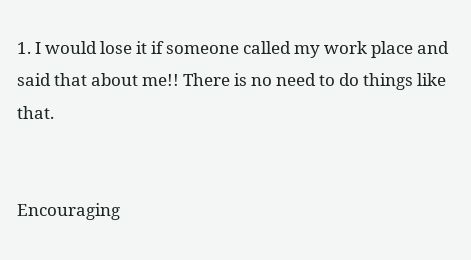1. I would lose it if someone called my work place and said that about me!! There is no need to do things like that.


Encouraging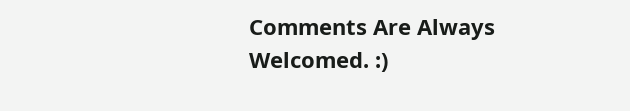Comments Are Always Welcomed. :)